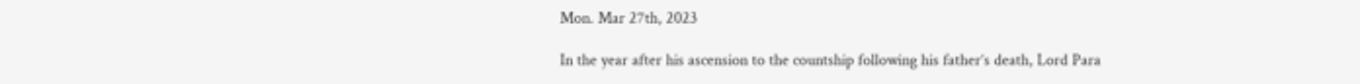Mon. Mar 27th, 2023

In the year after his ascension to the countship following his father’s death, Lord Para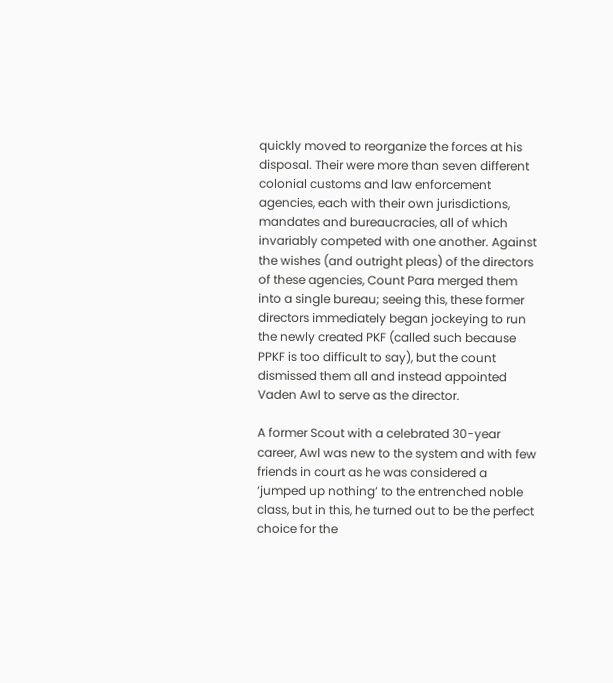quickly moved to reorganize the forces at his disposal. Their were more than seven different colonial customs and law enforcement agencies, each with their own jurisdictions, mandates and bureaucracies, all of which invariably competed with one another. Against the wishes (and outright pleas) of the directors of these agencies, Count Para merged them into a single bureau; seeing this, these former directors immediately began jockeying to run the newly created PKF (called such because PPKF is too difficult to say), but the count dismissed them all and instead appointed Vaden Awl to serve as the director.

A former Scout with a celebrated 30-year career, Awl was new to the system and with few friends in court as he was considered a ‘jumped up nothing’ to the entrenched noble class, but in this, he turned out to be the perfect choice for the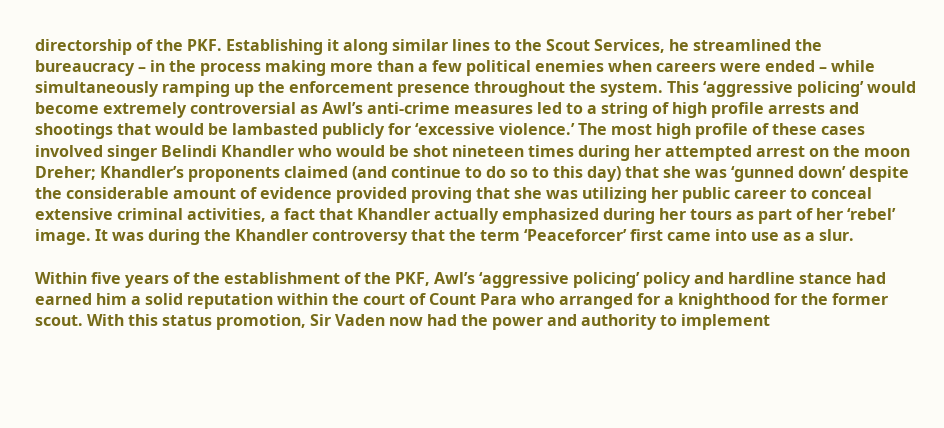directorship of the PKF. Establishing it along similar lines to the Scout Services, he streamlined the bureaucracy – in the process making more than a few political enemies when careers were ended – while simultaneously ramping up the enforcement presence throughout the system. This ‘aggressive policing’ would become extremely controversial as Awl’s anti-crime measures led to a string of high profile arrests and shootings that would be lambasted publicly for ‘excessive violence.’ The most high profile of these cases involved singer Belindi Khandler who would be shot nineteen times during her attempted arrest on the moon Dreher; Khandler’s proponents claimed (and continue to do so to this day) that she was ‘gunned down’ despite the considerable amount of evidence provided proving that she was utilizing her public career to conceal extensive criminal activities, a fact that Khandler actually emphasized during her tours as part of her ‘rebel’ image. It was during the Khandler controversy that the term ‘Peaceforcer’ first came into use as a slur.

Within five years of the establishment of the PKF, Awl’s ‘aggressive policing’ policy and hardline stance had earned him a solid reputation within the court of Count Para who arranged for a knighthood for the former scout. With this status promotion, Sir Vaden now had the power and authority to implement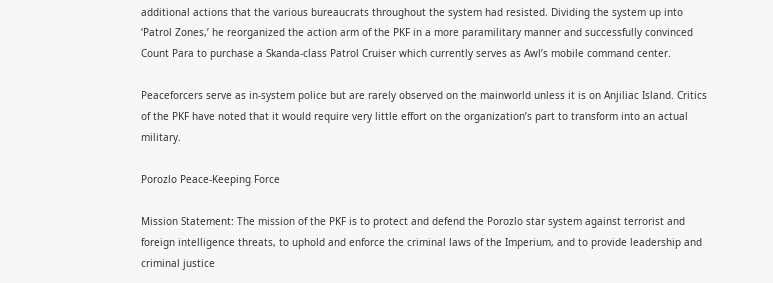additional actions that the various bureaucrats throughout the system had resisted. Dividing the system up into ‘Patrol Zones,’ he reorganized the action arm of the PKF in a more paramilitary manner and successfully convinced Count Para to purchase a Skanda-class Patrol Cruiser which currently serves as Awl’s mobile command center.

Peaceforcers serve as in-system police but are rarely observed on the mainworld unless it is on Anjiliac Island. Critics of the PKF have noted that it would require very little effort on the organization’s part to transform into an actual military.

Porozlo Peace-Keeping Force

Mission Statement: The mission of the PKF is to protect and defend the Porozlo star system against terrorist and foreign intelligence threats, to uphold and enforce the criminal laws of the Imperium, and to provide leadership and criminal justice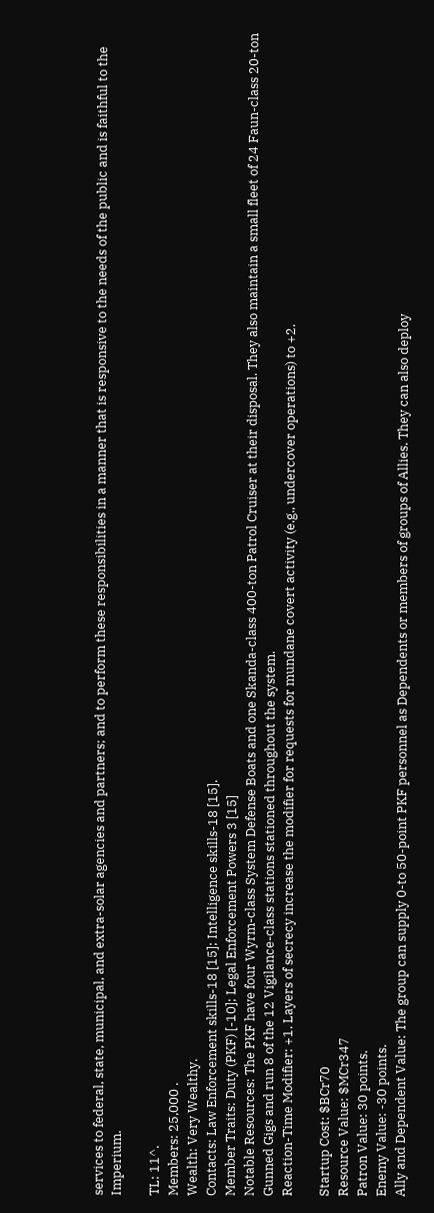services to federal, state, municipal, and extra-solar agencies and partners; and to perform these responsibilities in a manner that is responsive to the needs of the public and is faithful to the Imperium.

TL: 11^.
Members: 25,000 .
Wealth: Very Wealthy.
Contacts: Law Enforcement skills-18 [15]; Intelligence skills-18 [15].
Member Traits: Duty (PKF) [-10]; Legal Enforcement Powers 3 [15]
Notable Resources: The PKF have four Wyrm-class System Defense Boats and one Skanda-class 400-ton Patrol Cruiser at their disposal. They also maintain a small fleet of 24 Faun-class 20-ton Gunned Gigs and run 8 of the 12 Vigilance-class stations stationed throughout the system.
Reaction-Time Modifier: +1. Layers of secrecy increase the modifier for requests for mundane covert activity (e.g., undercover operations) to +2.

Startup Cost: $BCr70
Resource Value: $MCr347
Patron Value: 30 points.
Enemy Value: -30 points.
Ally and Dependent Value: The group can supply 0-to 50-point PKF personnel as Dependents or members of groups of Allies. They can also deploy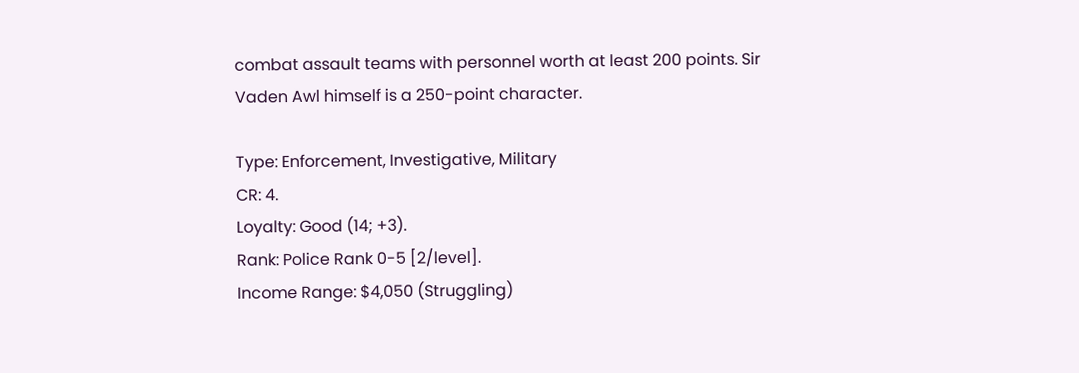combat assault teams with personnel worth at least 200 points. Sir Vaden Awl himself is a 250-point character.

Type: Enforcement, Investigative, Military
CR: 4.
Loyalty: Good (14; +3).
Rank: Police Rank 0-5 [2/level].
Income Range: $4,050 (Struggling)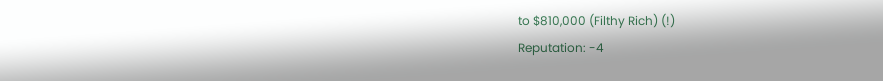to $810,000 (Filthy Rich) (!)
Reputation: -4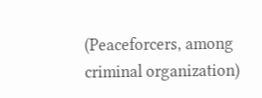(Peaceforcers, among criminal organization)